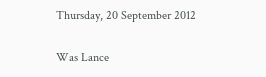Thursday, 20 September 2012

Was Lance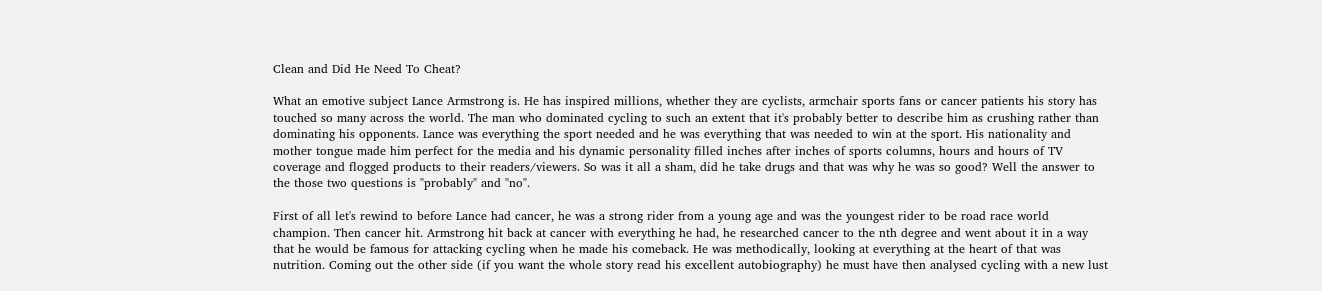Clean and Did He Need To Cheat?

What an emotive subject Lance Armstrong is. He has inspired millions, whether they are cyclists, armchair sports fans or cancer patients his story has touched so many across the world. The man who dominated cycling to such an extent that it's probably better to describe him as crushing rather than dominating his opponents. Lance was everything the sport needed and he was everything that was needed to win at the sport. His nationality and mother tongue made him perfect for the media and his dynamic personality filled inches after inches of sports columns, hours and hours of TV coverage and flogged products to their readers/viewers. So was it all a sham, did he take drugs and that was why he was so good? Well the answer to the those two questions is "probably" and "no".

First of all let's rewind to before Lance had cancer, he was a strong rider from a young age and was the youngest rider to be road race world champion. Then cancer hit. Armstrong hit back at cancer with everything he had, he researched cancer to the nth degree and went about it in a way that he would be famous for attacking cycling when he made his comeback. He was methodically, looking at everything at the heart of that was nutrition. Coming out the other side (if you want the whole story read his excellent autobiography) he must have then analysed cycling with a new lust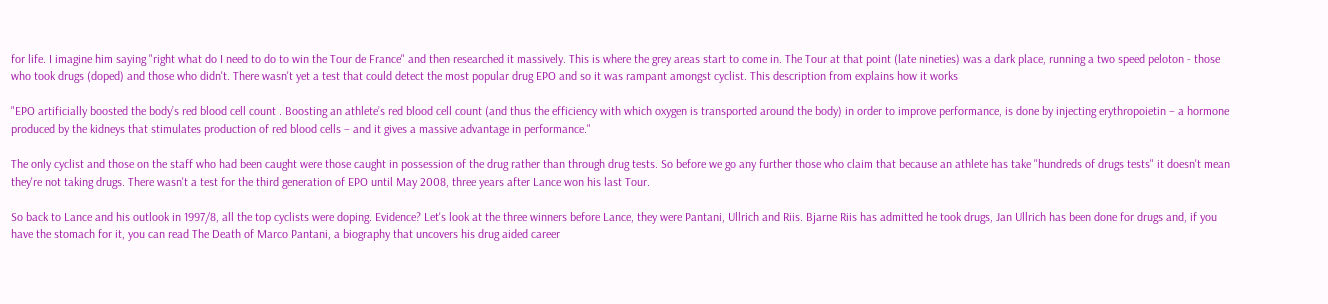for life. I imagine him saying "right what do I need to do to win the Tour de France" and then researched it massively. This is where the grey areas start to come in. The Tour at that point (late nineties) was a dark place, running a two speed peloton - those who took drugs (doped) and those who didn't. There wasn't yet a test that could detect the most popular drug EPO and so it was rampant amongst cyclist. This description from explains how it works

"EPO artificially boosted the body’s red blood cell count . Boosting an athlete’s red blood cell count (and thus the efficiency with which oxygen is transported around the body) in order to improve performance, is done by injecting erythropoietin – a hormone produced by the kidneys that stimulates production of red blood cells – and it gives a massive advantage in performance."

The only cyclist and those on the staff who had been caught were those caught in possession of the drug rather than through drug tests. So before we go any further those who claim that because an athlete has take "hundreds of drugs tests" it doesn't mean they're not taking drugs. There wasn't a test for the third generation of EPO until May 2008, three years after Lance won his last Tour.

So back to Lance and his outlook in 1997/8, all the top cyclists were doping. Evidence? Let's look at the three winners before Lance, they were Pantani, Ullrich and Riis. Bjarne Riis has admitted he took drugs, Jan Ullrich has been done for drugs and, if you have the stomach for it, you can read The Death of Marco Pantani, a biography that uncovers his drug aided career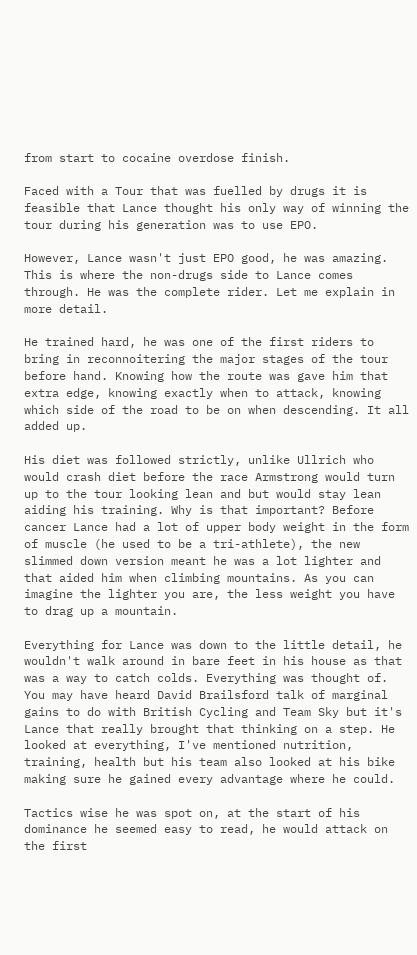from start to cocaine overdose finish.

Faced with a Tour that was fuelled by drugs it is feasible that Lance thought his only way of winning the tour during his generation was to use EPO.

However, Lance wasn't just EPO good, he was amazing. This is where the non-drugs side to Lance comes through. He was the complete rider. Let me explain in more detail.

He trained hard, he was one of the first riders to bring in reconnoitering the major stages of the tour before hand. Knowing how the route was gave him that extra edge, knowing exactly when to attack, knowing which side of the road to be on when descending. It all added up.

His diet was followed strictly, unlike Ullrich who would crash diet before the race Armstrong would turn up to the tour looking lean and but would stay lean aiding his training. Why is that important? Before cancer Lance had a lot of upper body weight in the form of muscle (he used to be a tri-athlete), the new slimmed down version meant he was a lot lighter and that aided him when climbing mountains. As you can imagine the lighter you are, the less weight you have to drag up a mountain.

Everything for Lance was down to the little detail, he wouldn't walk around in bare feet in his house as that was a way to catch colds. Everything was thought of. You may have heard David Brailsford talk of marginal gains to do with British Cycling and Team Sky but it's Lance that really brought that thinking on a step. He looked at everything, I've mentioned nutrition, training, health but his team also looked at his bike making sure he gained every advantage where he could.

Tactics wise he was spot on, at the start of his dominance he seemed easy to read, he would attack on the first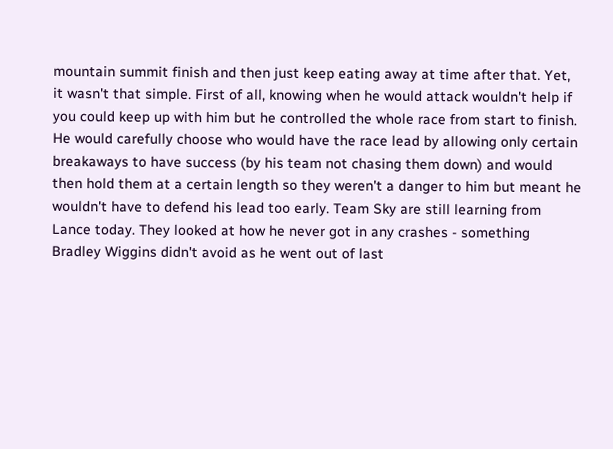mountain summit finish and then just keep eating away at time after that. Yet, it wasn't that simple. First of all, knowing when he would attack wouldn't help if you could keep up with him but he controlled the whole race from start to finish. He would carefully choose who would have the race lead by allowing only certain breakaways to have success (by his team not chasing them down) and would then hold them at a certain length so they weren't a danger to him but meant he wouldn't have to defend his lead too early. Team Sky are still learning from Lance today. They looked at how he never got in any crashes - something Bradley Wiggins didn't avoid as he went out of last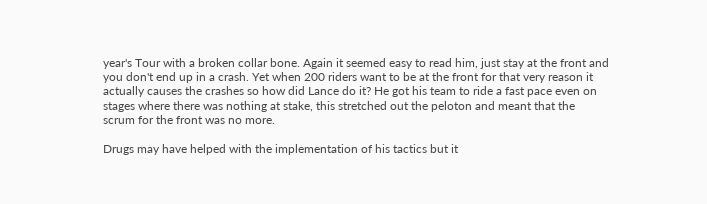year's Tour with a broken collar bone. Again it seemed easy to read him, just stay at the front and you don't end up in a crash. Yet when 200 riders want to be at the front for that very reason it actually causes the crashes so how did Lance do it? He got his team to ride a fast pace even on stages where there was nothing at stake, this stretched out the peloton and meant that the scrum for the front was no more.

Drugs may have helped with the implementation of his tactics but it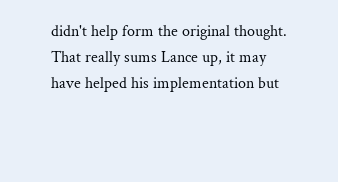didn't help form the original thought. That really sums Lance up, it may have helped his implementation but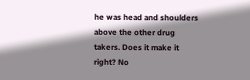he was head and shoulders above the other drug takers. Does it make it right? No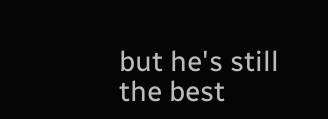but he's still the best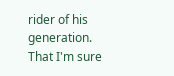rider of his generation. That I'm sure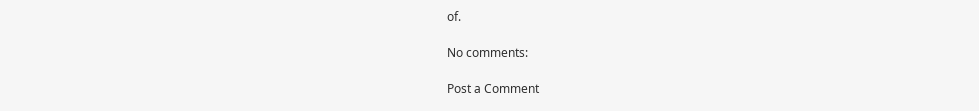of.

No comments:

Post a Comment